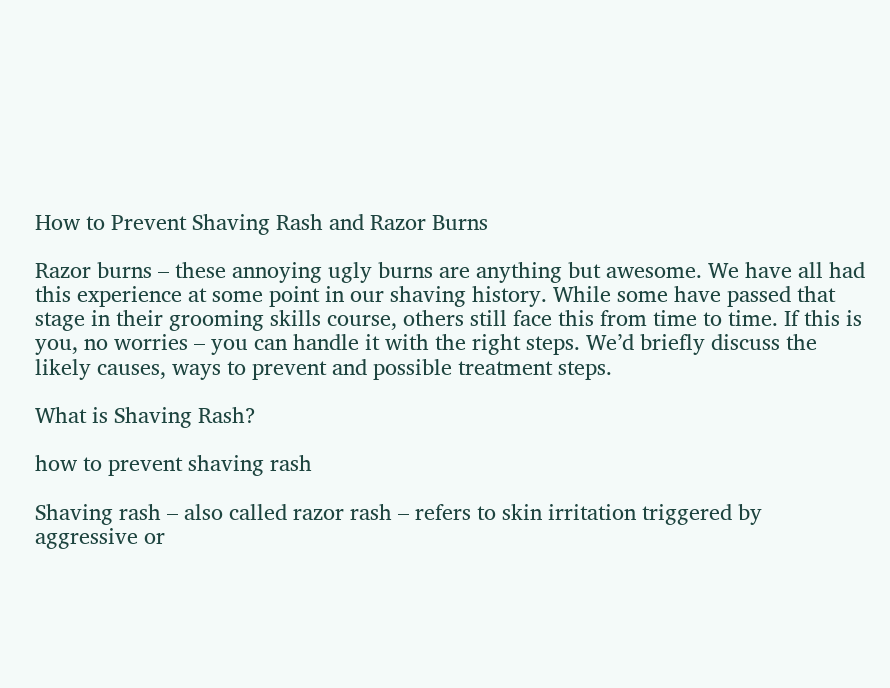How to Prevent Shaving Rash and Razor Burns

Razor burns – these annoying ugly burns are anything but awesome. We have all had this experience at some point in our shaving history. While some have passed that stage in their grooming skills course, others still face this from time to time. If this is you, no worries – you can handle it with the right steps. We’d briefly discuss the likely causes, ways to prevent and possible treatment steps.

What is Shaving Rash?

how to prevent shaving rash

Shaving rash – also called razor rash – refers to skin irritation triggered by aggressive or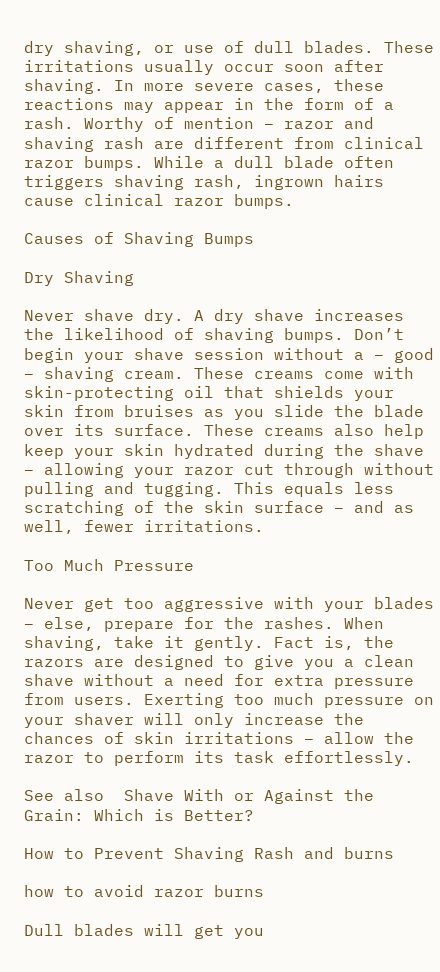dry shaving, or use of dull blades. These irritations usually occur soon after shaving. In more severe cases, these reactions may appear in the form of a rash. Worthy of mention – razor and shaving rash are different from clinical razor bumps. While a dull blade often triggers shaving rash, ingrown hairs cause clinical razor bumps.

Causes of Shaving Bumps

Dry Shaving

Never shave dry. A dry shave increases the likelihood of shaving bumps. Don’t begin your shave session without a – good – shaving cream. These creams come with skin-protecting oil that shields your skin from bruises as you slide the blade over its surface. These creams also help keep your skin hydrated during the shave – allowing your razor cut through without pulling and tugging. This equals less scratching of the skin surface – and as well, fewer irritations.

Too Much Pressure

Never get too aggressive with your blades – else, prepare for the rashes. When shaving, take it gently. Fact is, the razors are designed to give you a clean shave without a need for extra pressure from users. Exerting too much pressure on your shaver will only increase the chances of skin irritations – allow the razor to perform its task effortlessly.

See also  Shave With or Against the Grain: Which is Better?

How to Prevent Shaving Rash and burns

how to avoid razor burns

Dull blades will get you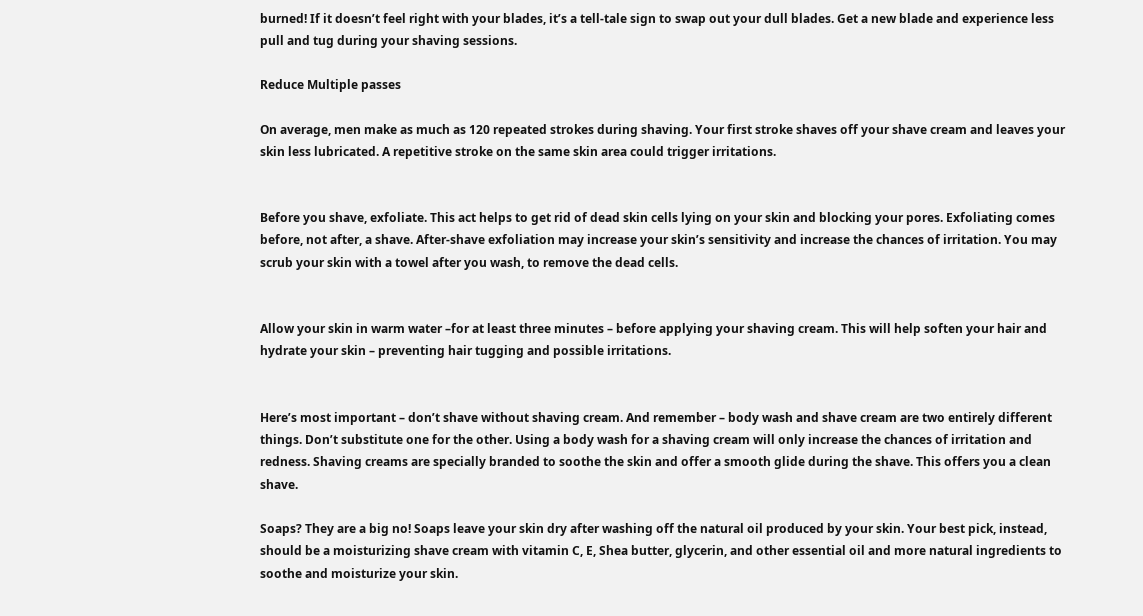burned! If it doesn’t feel right with your blades, it’s a tell-tale sign to swap out your dull blades. Get a new blade and experience less pull and tug during your shaving sessions.

Reduce Multiple passes

On average, men make as much as 120 repeated strokes during shaving. Your first stroke shaves off your shave cream and leaves your skin less lubricated. A repetitive stroke on the same skin area could trigger irritations.


Before you shave, exfoliate. This act helps to get rid of dead skin cells lying on your skin and blocking your pores. Exfoliating comes before, not after, a shave. After-shave exfoliation may increase your skin’s sensitivity and increase the chances of irritation. You may scrub your skin with a towel after you wash, to remove the dead cells.


Allow your skin in warm water –for at least three minutes – before applying your shaving cream. This will help soften your hair and hydrate your skin – preventing hair tugging and possible irritations.


Here’s most important – don’t shave without shaving cream. And remember – body wash and shave cream are two entirely different things. Don’t substitute one for the other. Using a body wash for a shaving cream will only increase the chances of irritation and redness. Shaving creams are specially branded to soothe the skin and offer a smooth glide during the shave. This offers you a clean shave.

Soaps? They are a big no! Soaps leave your skin dry after washing off the natural oil produced by your skin. Your best pick, instead, should be a moisturizing shave cream with vitamin C, E, Shea butter, glycerin, and other essential oil and more natural ingredients to soothe and moisturize your skin.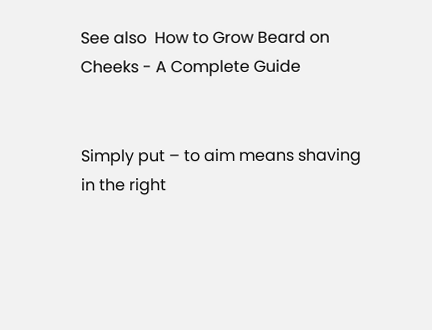See also  How to Grow Beard on Cheeks - A Complete Guide


Simply put – to aim means shaving in the right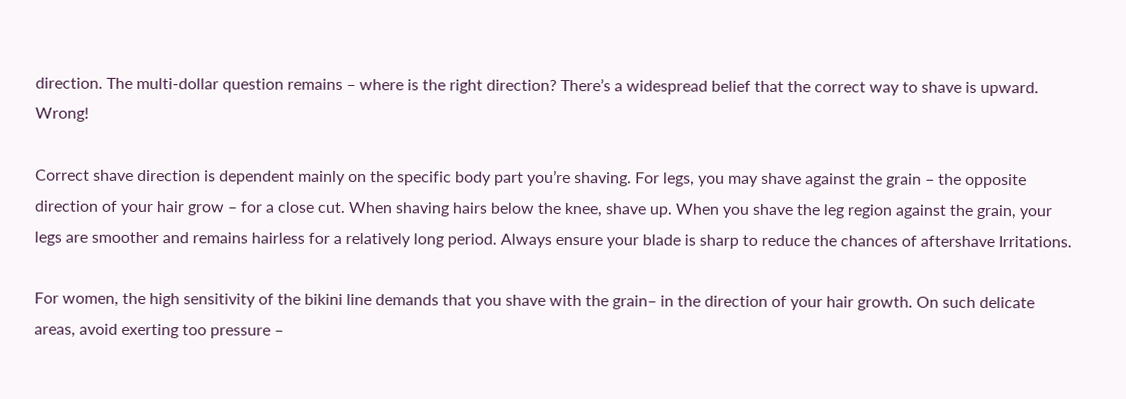direction. The multi-dollar question remains – where is the right direction? There’s a widespread belief that the correct way to shave is upward. Wrong!

Correct shave direction is dependent mainly on the specific body part you’re shaving. For legs, you may shave against the grain – the opposite direction of your hair grow – for a close cut. When shaving hairs below the knee, shave up. When you shave the leg region against the grain, your legs are smoother and remains hairless for a relatively long period. Always ensure your blade is sharp to reduce the chances of aftershave Irritations.

For women, the high sensitivity of the bikini line demands that you shave with the grain– in the direction of your hair growth. On such delicate areas, avoid exerting too pressure –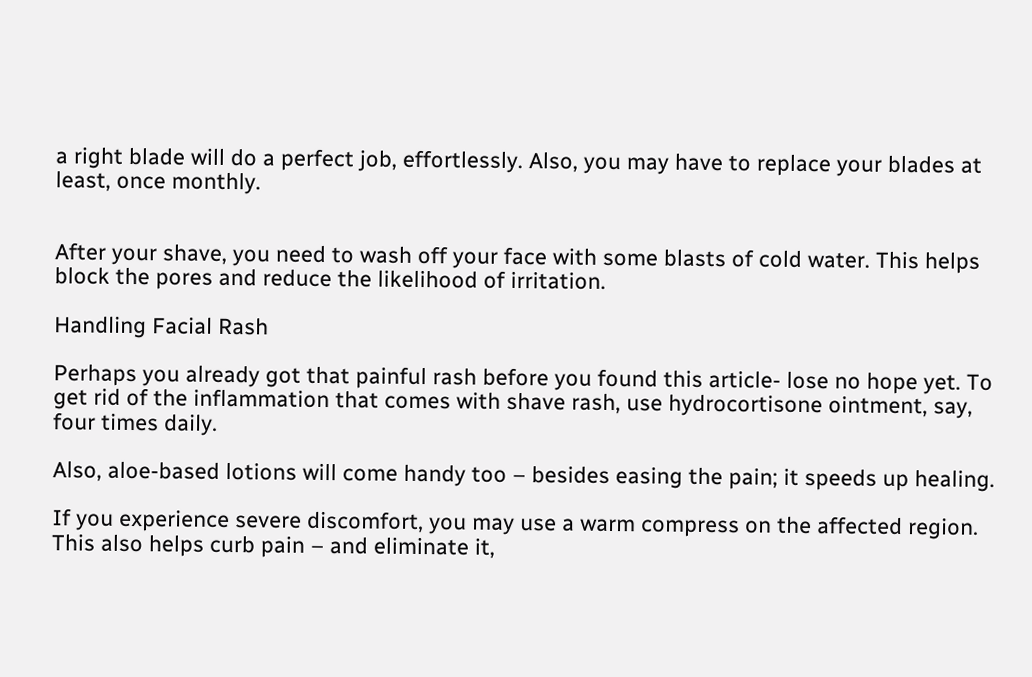a right blade will do a perfect job, effortlessly. Also, you may have to replace your blades at least, once monthly.


After your shave, you need to wash off your face with some blasts of cold water. This helps block the pores and reduce the likelihood of irritation.

Handling Facial Rash

Perhaps you already got that painful rash before you found this article- lose no hope yet. To get rid of the inflammation that comes with shave rash, use hydrocortisone ointment, say, four times daily.

Also, aloe-based lotions will come handy too – besides easing the pain; it speeds up healing.

If you experience severe discomfort, you may use a warm compress on the affected region. This also helps curb pain – and eliminate it,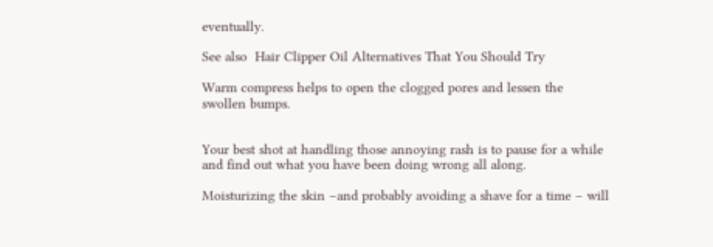eventually.

See also  Hair Clipper Oil Alternatives That You Should Try

Warm compress helps to open the clogged pores and lessen the swollen bumps.


Your best shot at handling those annoying rash is to pause for a while and find out what you have been doing wrong all along.

Moisturizing the skin –and probably avoiding a shave for a time – will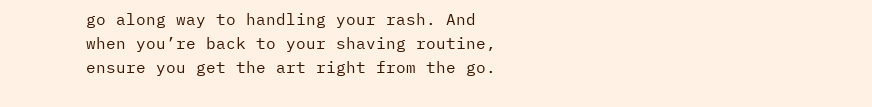go along way to handling your rash. And when you’re back to your shaving routine, ensure you get the art right from the go.